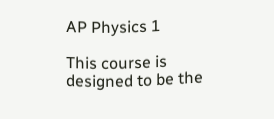AP Physics 1

This course is designed to be the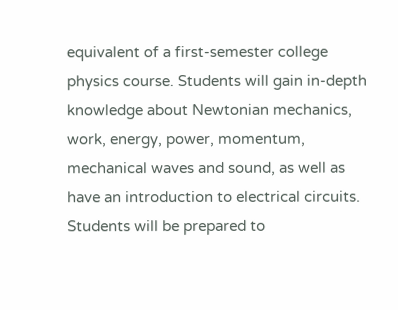equivalent of a first-semester college physics course. Students will gain in-depth knowledge about Newtonian mechanics, work, energy, power, momentum, mechanical waves and sound, as well as have an introduction to electrical circuits. Students will be prepared to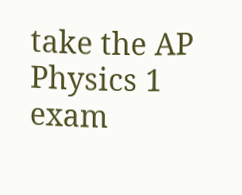take the AP Physics 1 exam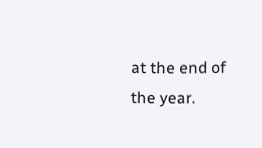at the end of the year.